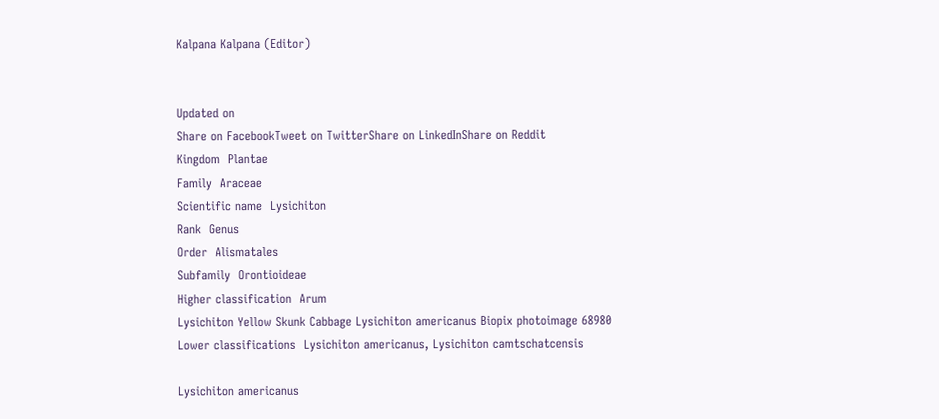Kalpana Kalpana (Editor)


Updated on
Share on FacebookTweet on TwitterShare on LinkedInShare on Reddit
Kingdom  Plantae
Family  Araceae
Scientific name  Lysichiton
Rank  Genus
Order  Alismatales
Subfamily  Orontioideae
Higher classification  Arum
Lysichiton Yellow Skunk Cabbage Lysichiton americanus Biopix photoimage 68980
Lower classifications  Lysichiton americanus, Lysichiton camtschatcensis

Lysichiton americanus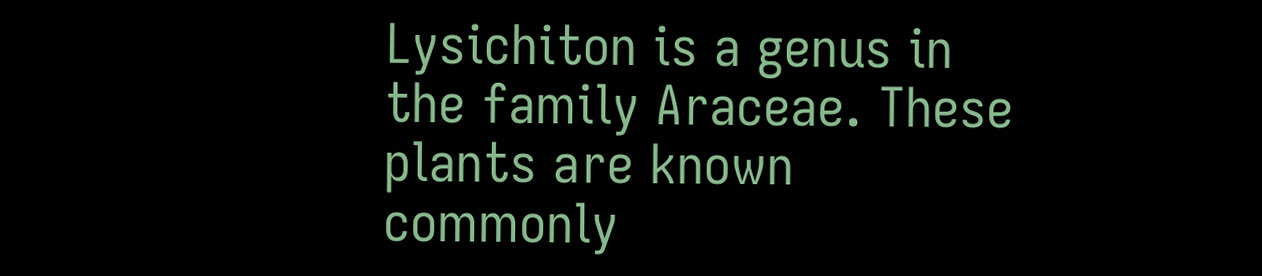Lysichiton is a genus in the family Araceae. These plants are known commonly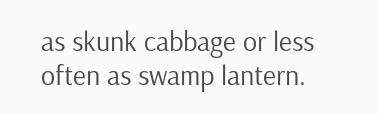as skunk cabbage or less often as swamp lantern.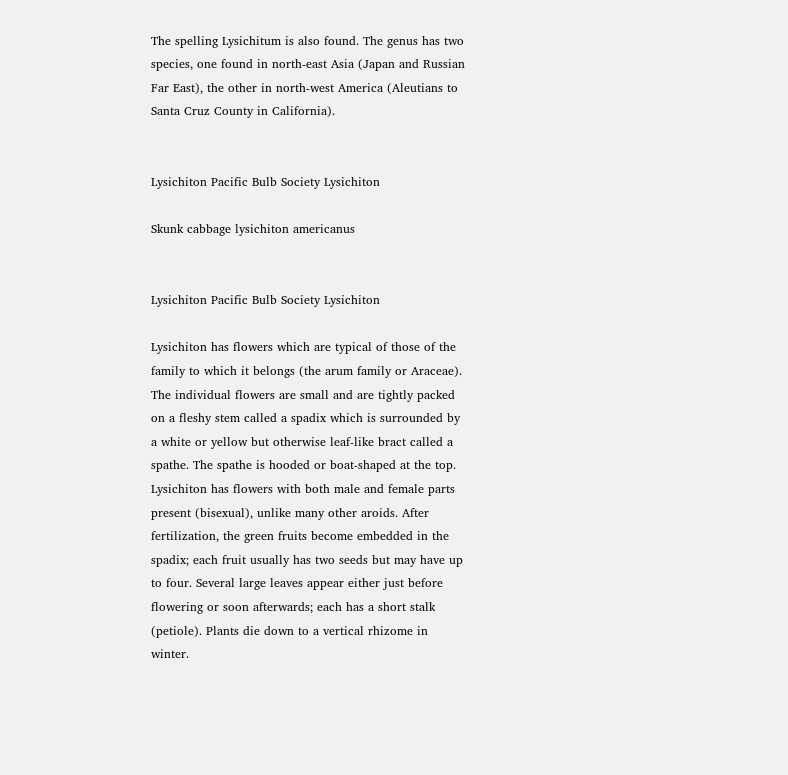The spelling Lysichitum is also found. The genus has two species, one found in north-east Asia (Japan and Russian Far East), the other in north-west America (Aleutians to Santa Cruz County in California).


Lysichiton Pacific Bulb Society Lysichiton

Skunk cabbage lysichiton americanus


Lysichiton Pacific Bulb Society Lysichiton

Lysichiton has flowers which are typical of those of the family to which it belongs (the arum family or Araceae). The individual flowers are small and are tightly packed on a fleshy stem called a spadix which is surrounded by a white or yellow but otherwise leaf-like bract called a spathe. The spathe is hooded or boat-shaped at the top. Lysichiton has flowers with both male and female parts present (bisexual), unlike many other aroids. After fertilization, the green fruits become embedded in the spadix; each fruit usually has two seeds but may have up to four. Several large leaves appear either just before flowering or soon afterwards; each has a short stalk (petiole). Plants die down to a vertical rhizome in winter.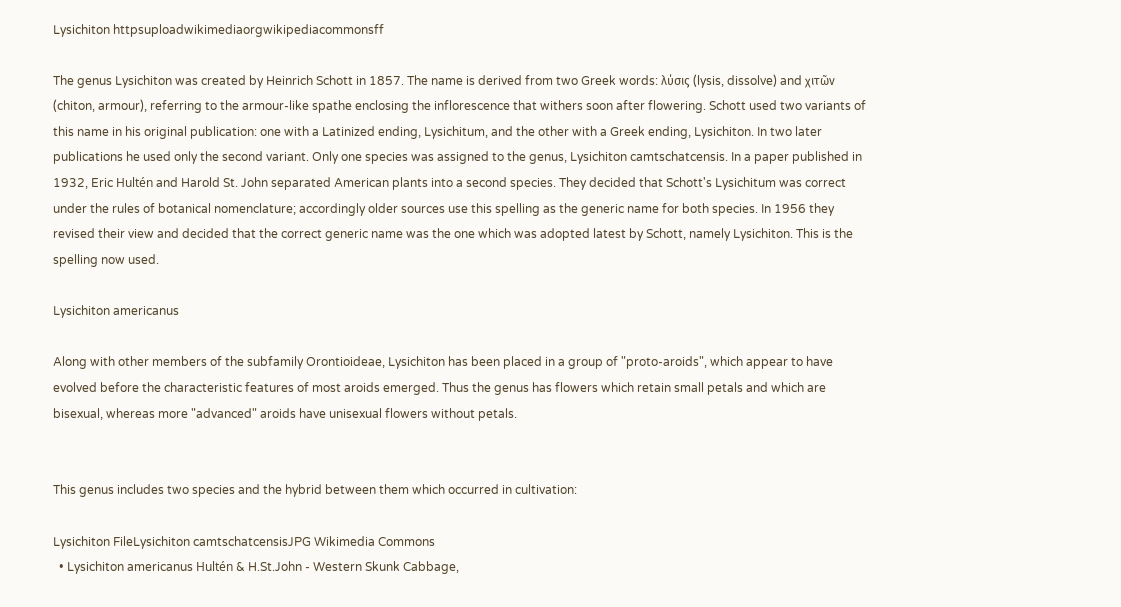Lysichiton httpsuploadwikimediaorgwikipediacommonsff

The genus Lysichiton was created by Heinrich Schott in 1857. The name is derived from two Greek words: λύσις (lysis, dissolve) and χιτῶν (chiton, armour), referring to the armour-like spathe enclosing the inflorescence that withers soon after flowering. Schott used two variants of this name in his original publication: one with a Latinized ending, Lysichitum, and the other with a Greek ending, Lysichiton. In two later publications he used only the second variant. Only one species was assigned to the genus, Lysichiton camtschatcensis. In a paper published in 1932, Eric Hultén and Harold St. John separated American plants into a second species. They decided that Schott's Lysichitum was correct under the rules of botanical nomenclature; accordingly older sources use this spelling as the generic name for both species. In 1956 they revised their view and decided that the correct generic name was the one which was adopted latest by Schott, namely Lysichiton. This is the spelling now used.

Lysichiton americanus

Along with other members of the subfamily Orontioideae, Lysichiton has been placed in a group of "proto-aroids", which appear to have evolved before the characteristic features of most aroids emerged. Thus the genus has flowers which retain small petals and which are bisexual, whereas more "advanced" aroids have unisexual flowers without petals.


This genus includes two species and the hybrid between them which occurred in cultivation:

Lysichiton FileLysichiton camtschatcensisJPG Wikimedia Commons
  • Lysichiton americanus Hultén & H.St.John - Western Skunk Cabbage,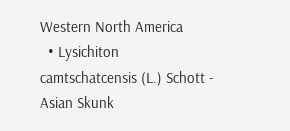Western North America
  • Lysichiton camtschatcensis (L.) Schott - Asian Skunk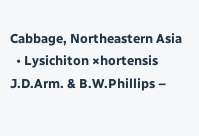Cabbage, Northeastern Asia
  • Lysichiton ×hortensis J.D.Arm. & B.W.Phillips –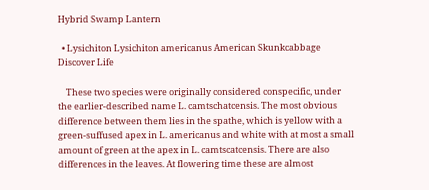Hybrid Swamp Lantern

  • Lysichiton Lysichiton americanus American Skunkcabbage Discover Life

    These two species were originally considered conspecific, under the earlier-described name L. camtschatcensis. The most obvious difference between them lies in the spathe, which is yellow with a green-suffused apex in L. americanus and white with at most a small amount of green at the apex in L. camtscatcensis. There are also differences in the leaves. At flowering time these are almost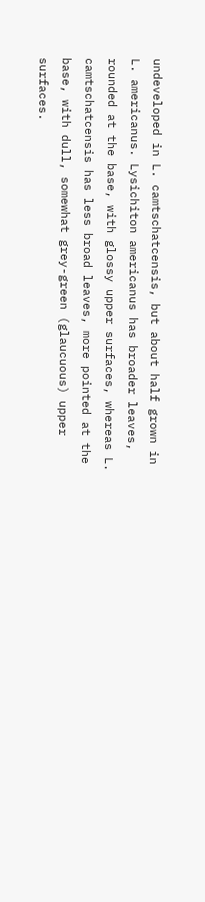undeveloped in L. camtschatcensis, but about half grown in L. americanus. Lysichiton americanus has broader leaves, rounded at the base, with glossy upper surfaces, whereas L. camtschatcensis has less broad leaves, more pointed at the base, with dull, somewhat grey-green (glaucuous) upper surfaces.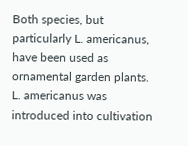Both species, but particularly L. americanus, have been used as ornamental garden plants. L. americanus was introduced into cultivation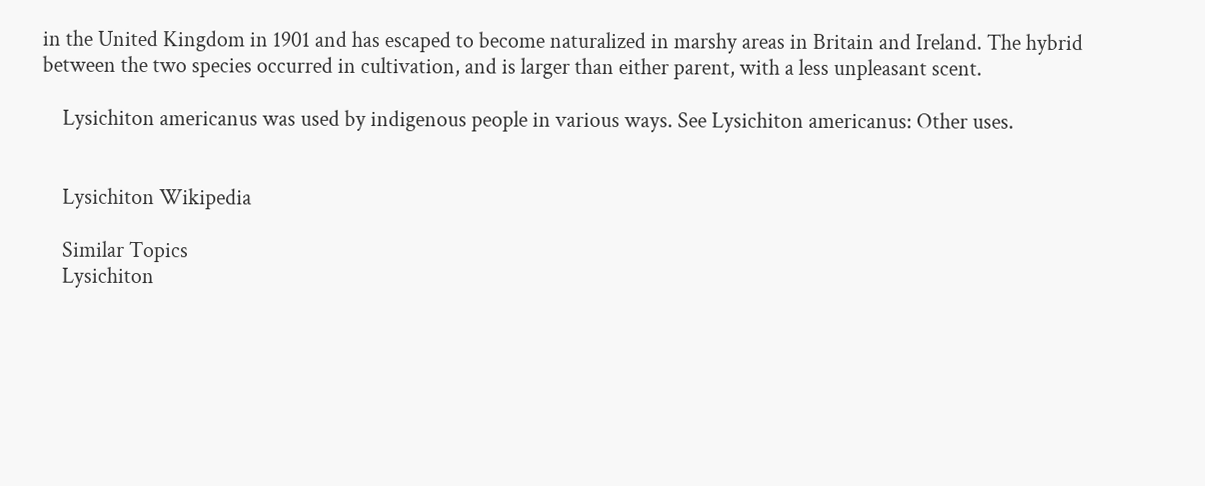in the United Kingdom in 1901 and has escaped to become naturalized in marshy areas in Britain and Ireland. The hybrid between the two species occurred in cultivation, and is larger than either parent, with a less unpleasant scent.

    Lysichiton americanus was used by indigenous people in various ways. See Lysichiton americanus: Other uses.


    Lysichiton Wikipedia

    Similar Topics
    Lysichiton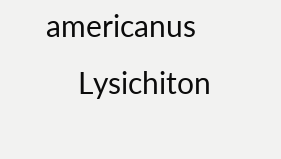americanus
    Lysichiton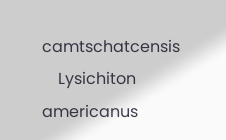camtschatcensis
    Lysichiton americanus